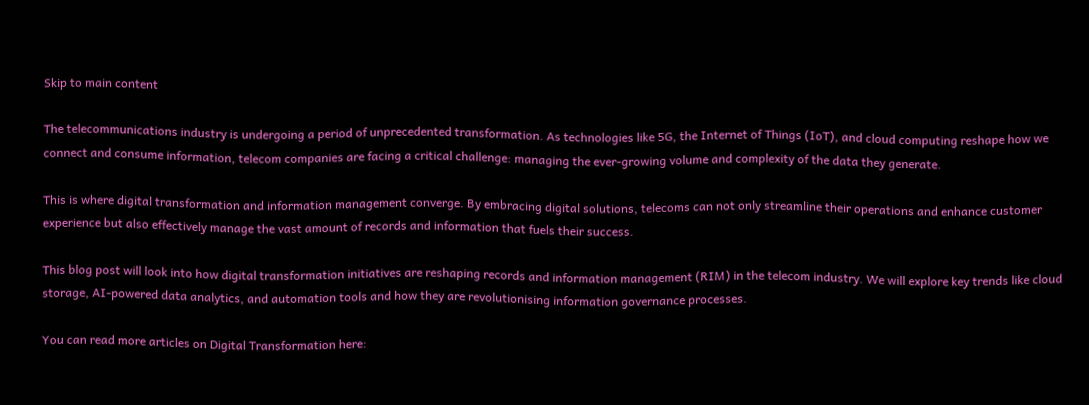Skip to main content

The telecommunications industry is undergoing a period of unprecedented transformation. As technologies like 5G, the Internet of Things (IoT), and cloud computing reshape how we connect and consume information, telecom companies are facing a critical challenge: managing the ever-growing volume and complexity of the data they generate.

This is where digital transformation and information management converge. By embracing digital solutions, telecoms can not only streamline their operations and enhance customer experience but also effectively manage the vast amount of records and information that fuels their success.

This blog post will look into how digital transformation initiatives are reshaping records and information management (RIM) in the telecom industry. We will explore key trends like cloud storage, AI-powered data analytics, and automation tools and how they are revolutionising information governance processes.

You can read more articles on Digital Transformation here: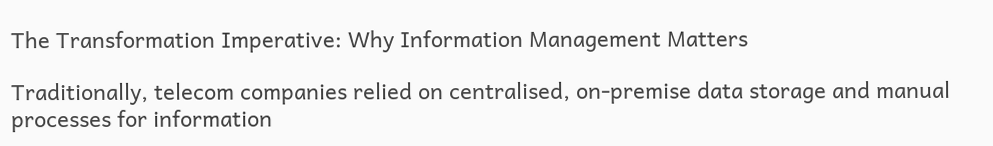The Transformation Imperative: Why Information Management Matters

Traditionally, telecom companies relied on centralised, on-premise data storage and manual processes for information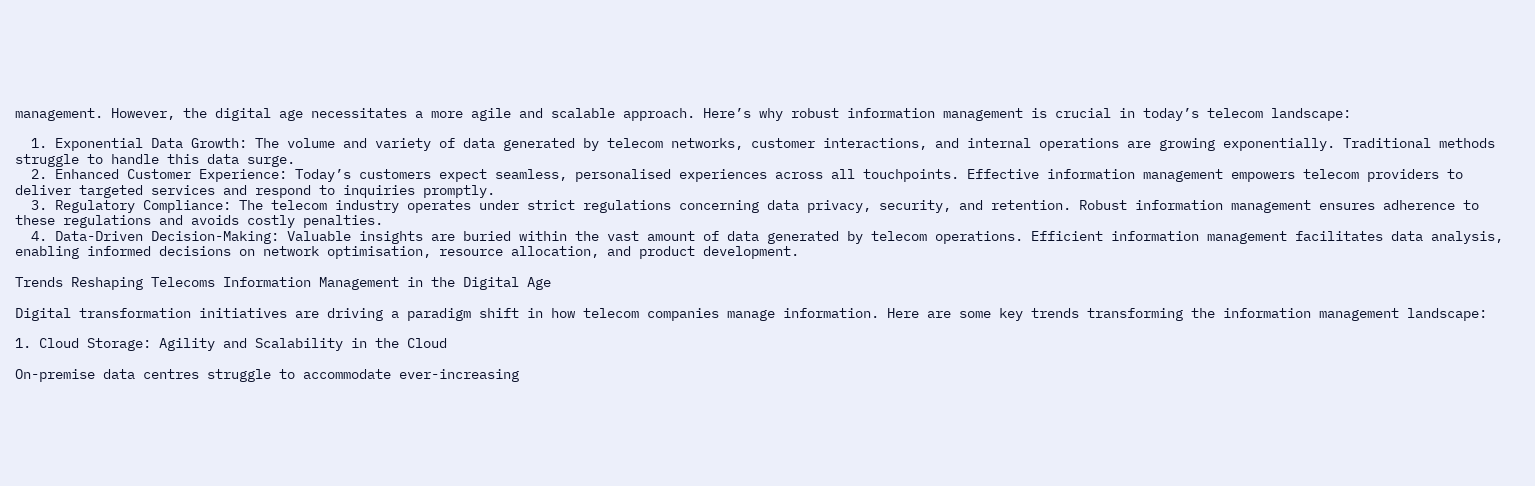management. However, the digital age necessitates a more agile and scalable approach. Here’s why robust information management is crucial in today’s telecom landscape:

  1. Exponential Data Growth: The volume and variety of data generated by telecom networks, customer interactions, and internal operations are growing exponentially. Traditional methods struggle to handle this data surge.
  2. Enhanced Customer Experience: Today’s customers expect seamless, personalised experiences across all touchpoints. Effective information management empowers telecom providers to deliver targeted services and respond to inquiries promptly.
  3. Regulatory Compliance: The telecom industry operates under strict regulations concerning data privacy, security, and retention. Robust information management ensures adherence to these regulations and avoids costly penalties.
  4. Data-Driven Decision-Making: Valuable insights are buried within the vast amount of data generated by telecom operations. Efficient information management facilitates data analysis, enabling informed decisions on network optimisation, resource allocation, and product development.

Trends Reshaping Telecoms Information Management in the Digital Age

Digital transformation initiatives are driving a paradigm shift in how telecom companies manage information. Here are some key trends transforming the information management landscape:

1. Cloud Storage: Agility and Scalability in the Cloud

On-premise data centres struggle to accommodate ever-increasing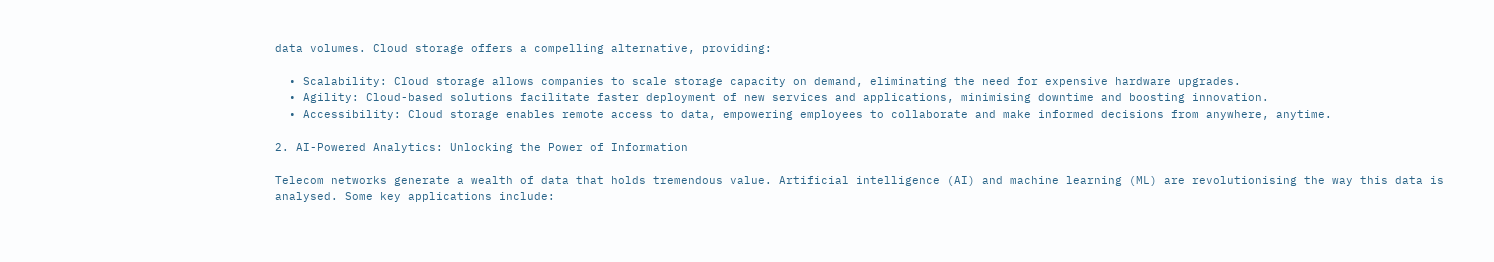data volumes. Cloud storage offers a compelling alternative, providing:

  • Scalability: Cloud storage allows companies to scale storage capacity on demand, eliminating the need for expensive hardware upgrades.
  • Agility: Cloud-based solutions facilitate faster deployment of new services and applications, minimising downtime and boosting innovation.
  • Accessibility: Cloud storage enables remote access to data, empowering employees to collaborate and make informed decisions from anywhere, anytime.

2. AI-Powered Analytics: Unlocking the Power of Information

Telecom networks generate a wealth of data that holds tremendous value. Artificial intelligence (AI) and machine learning (ML) are revolutionising the way this data is analysed. Some key applications include: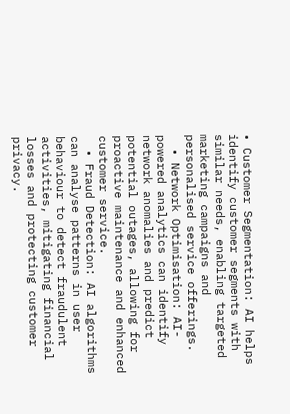• Customer Segmentation: AI helps identify customer segments with similar needs, enabling targeted marketing campaigns and personalised service offerings.
  • Network Optimisation: AI-powered analytics can identify network anomalies and predict potential outages, allowing for proactive maintenance and enhanced customer service.
  • Fraud Detection: AI algorithms can analyse patterns in user behaviour to detect fraudulent activities, mitigating financial losses and protecting customer privacy.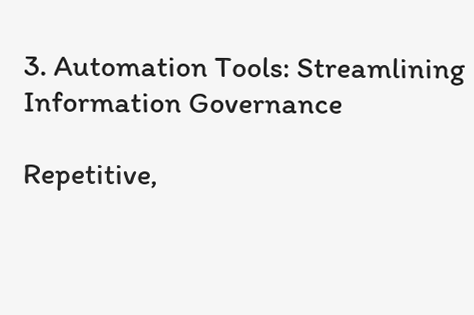3. Automation Tools: Streamlining Information Governance

Repetitive,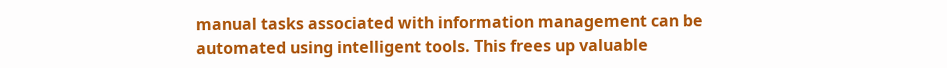manual tasks associated with information management can be automated using intelligent tools. This frees up valuable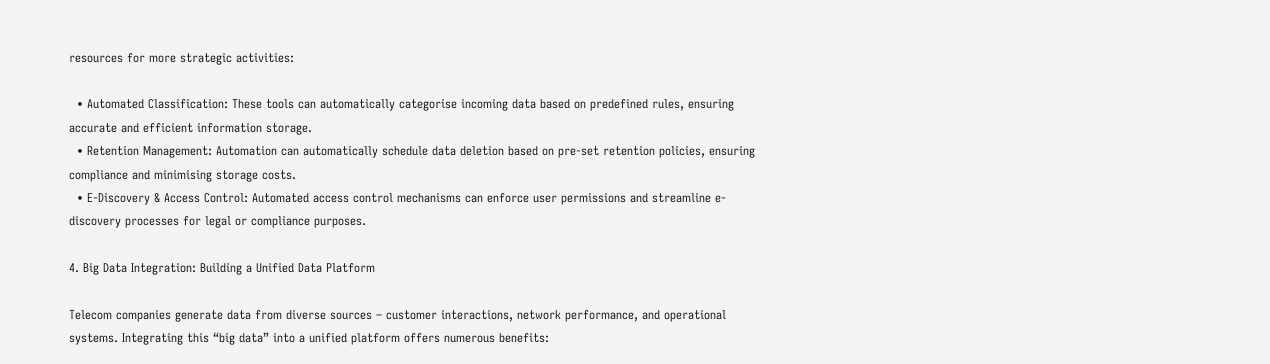resources for more strategic activities:

  • Automated Classification: These tools can automatically categorise incoming data based on predefined rules, ensuring accurate and efficient information storage.
  • Retention Management: Automation can automatically schedule data deletion based on pre-set retention policies, ensuring compliance and minimising storage costs.
  • E-Discovery & Access Control: Automated access control mechanisms can enforce user permissions and streamline e-discovery processes for legal or compliance purposes.

4. Big Data Integration: Building a Unified Data Platform

Telecom companies generate data from diverse sources – customer interactions, network performance, and operational systems. Integrating this “big data” into a unified platform offers numerous benefits: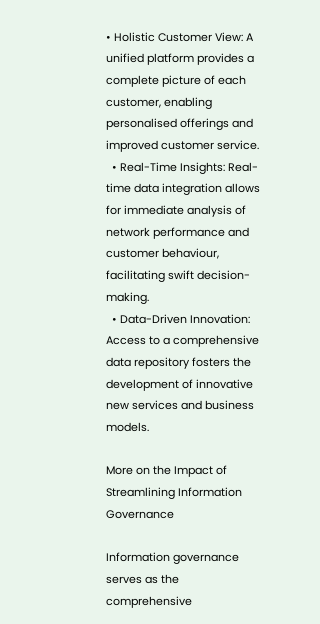• Holistic Customer View: A unified platform provides a complete picture of each customer, enabling personalised offerings and improved customer service.
  • Real-Time Insights: Real-time data integration allows for immediate analysis of network performance and customer behaviour, facilitating swift decision-making.
  • Data-Driven Innovation: Access to a comprehensive data repository fosters the development of innovative new services and business models.

More on the Impact of Streamlining Information Governance

Information governance serves as the comprehensive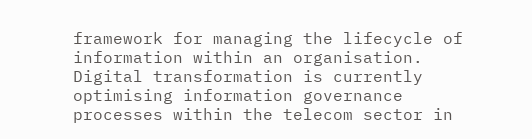framework for managing the lifecycle of information within an organisation. Digital transformation is currently optimising information governance processes within the telecom sector in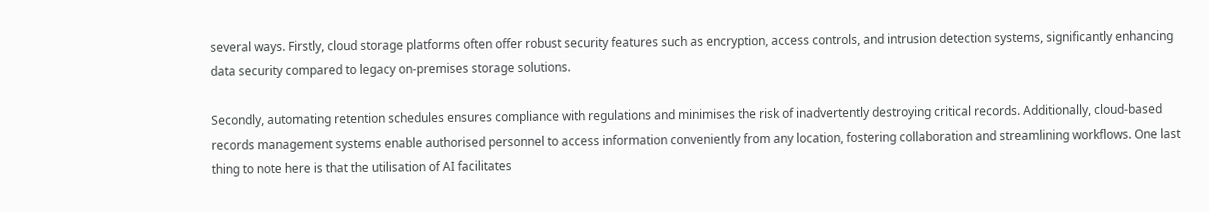several ways. Firstly, cloud storage platforms often offer robust security features such as encryption, access controls, and intrusion detection systems, significantly enhancing data security compared to legacy on-premises storage solutions.

Secondly, automating retention schedules ensures compliance with regulations and minimises the risk of inadvertently destroying critical records. Additionally, cloud-based records management systems enable authorised personnel to access information conveniently from any location, fostering collaboration and streamlining workflows. One last thing to note here is that the utilisation of AI facilitates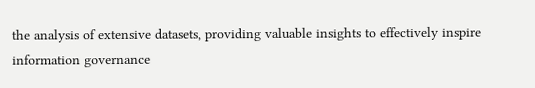the analysis of extensive datasets, providing valuable insights to effectively inspire information governance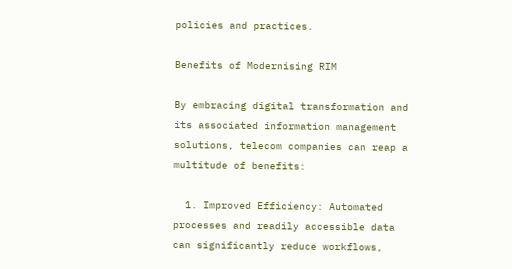policies and practices.

Benefits of Modernising RIM

By embracing digital transformation and its associated information management solutions, telecom companies can reap a multitude of benefits:

  1. Improved Efficiency: Automated processes and readily accessible data can significantly reduce workflows,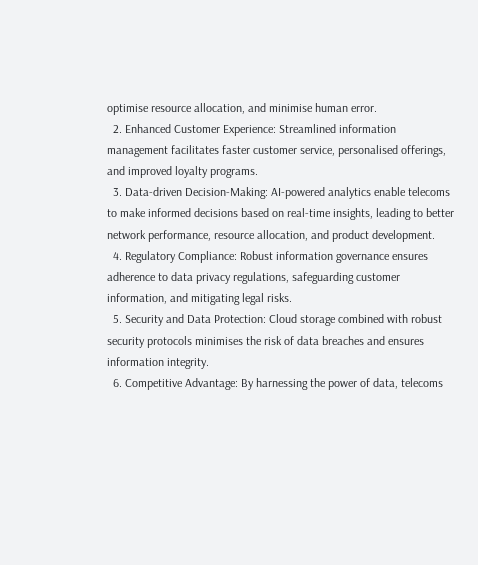optimise resource allocation, and minimise human error.
  2. Enhanced Customer Experience: Streamlined information management facilitates faster customer service, personalised offerings, and improved loyalty programs.
  3. Data-driven Decision-Making: AI-powered analytics enable telecoms to make informed decisions based on real-time insights, leading to better network performance, resource allocation, and product development.
  4. Regulatory Compliance: Robust information governance ensures adherence to data privacy regulations, safeguarding customer information, and mitigating legal risks.
  5. Security and Data Protection: Cloud storage combined with robust security protocols minimises the risk of data breaches and ensures information integrity.
  6. Competitive Advantage: By harnessing the power of data, telecoms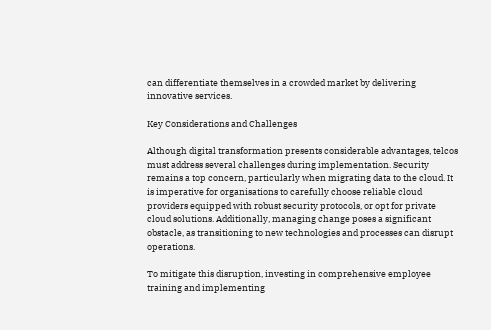can differentiate themselves in a crowded market by delivering innovative services.

Key Considerations and Challenges

Although digital transformation presents considerable advantages, telcos must address several challenges during implementation. Security remains a top concern, particularly when migrating data to the cloud. It is imperative for organisations to carefully choose reliable cloud providers equipped with robust security protocols, or opt for private cloud solutions. Additionally, managing change poses a significant obstacle, as transitioning to new technologies and processes can disrupt operations.

To mitigate this disruption, investing in comprehensive employee training and implementing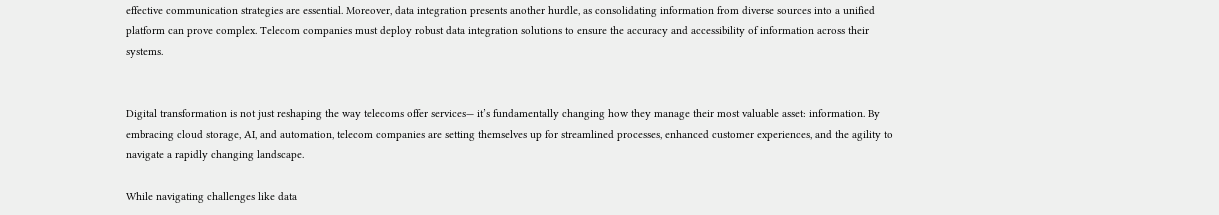effective communication strategies are essential. Moreover, data integration presents another hurdle, as consolidating information from diverse sources into a unified platform can prove complex. Telecom companies must deploy robust data integration solutions to ensure the accuracy and accessibility of information across their systems.


Digital transformation is not just reshaping the way telecoms offer services— it’s fundamentally changing how they manage their most valuable asset: information. By embracing cloud storage, AI, and automation, telecom companies are setting themselves up for streamlined processes, enhanced customer experiences, and the agility to navigate a rapidly changing landscape.

While navigating challenges like data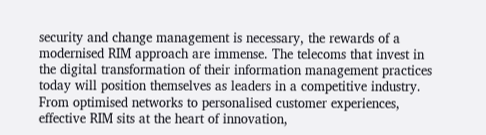security and change management is necessary, the rewards of a modernised RIM approach are immense. The telecoms that invest in the digital transformation of their information management practices today will position themselves as leaders in a competitive industry. From optimised networks to personalised customer experiences, effective RIM sits at the heart of innovation,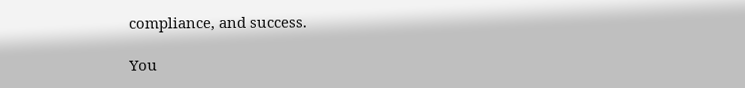compliance, and success.

You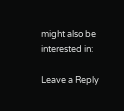might also be interested in:

Leave a Reply